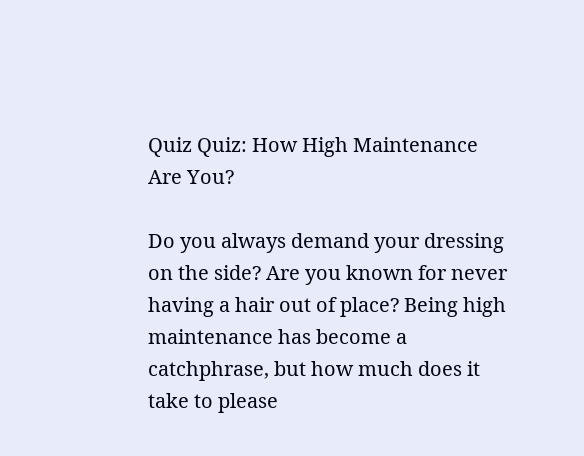Quiz Quiz: How High Maintenance Are You?

Do you always demand your dressing on the side? Are you known for never having a hair out of place? Being high maintenance has become a catchphrase, but how much does it take to please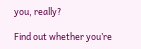you, really?

Find out whether you’re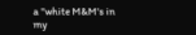a "white M&M's in my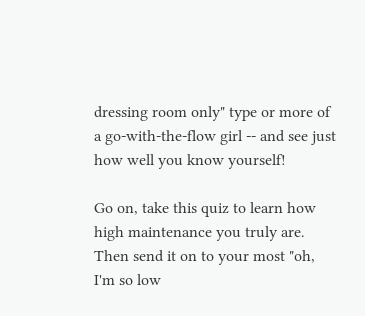dressing room only" type or more of a go-with-the-flow girl -- and see just how well you know yourself!

Go on, take this quiz to learn how high maintenance you truly are. Then send it on to your most "oh, I'm so low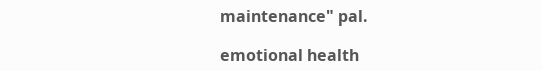maintenance" pal.

emotional health